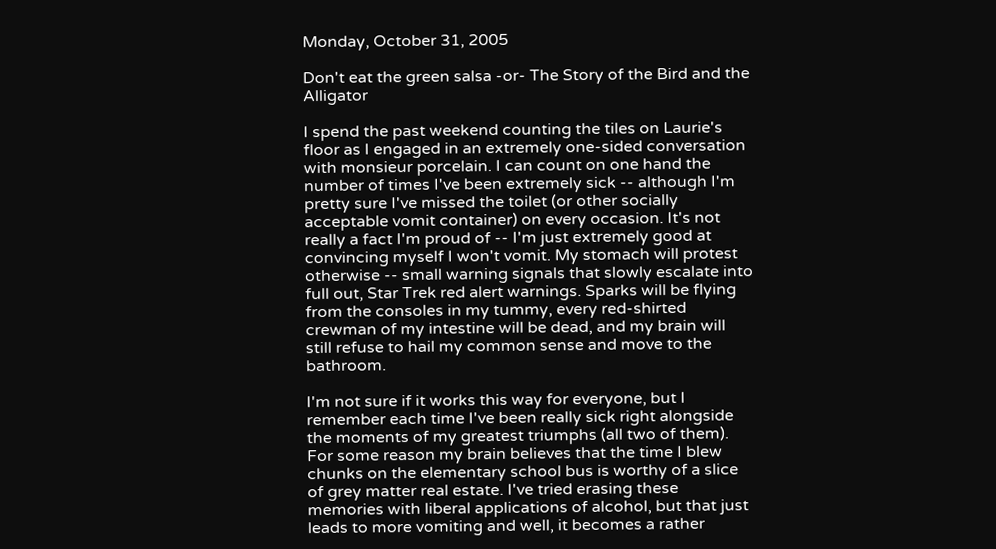Monday, October 31, 2005

Don't eat the green salsa -or- The Story of the Bird and the Alligator

I spend the past weekend counting the tiles on Laurie's floor as I engaged in an extremely one-sided conversation with monsieur porcelain. I can count on one hand the number of times I've been extremely sick -- although I'm pretty sure I've missed the toilet (or other socially acceptable vomit container) on every occasion. It's not really a fact I'm proud of -- I'm just extremely good at convincing myself I won't vomit. My stomach will protest otherwise -- small warning signals that slowly escalate into full out, Star Trek red alert warnings. Sparks will be flying from the consoles in my tummy, every red-shirted crewman of my intestine will be dead, and my brain will still refuse to hail my common sense and move to the bathroom.

I'm not sure if it works this way for everyone, but I remember each time I've been really sick right alongside the moments of my greatest triumphs (all two of them). For some reason my brain believes that the time I blew chunks on the elementary school bus is worthy of a slice of grey matter real estate. I've tried erasing these memories with liberal applications of alcohol, but that just leads to more vomiting and well, it becomes a rather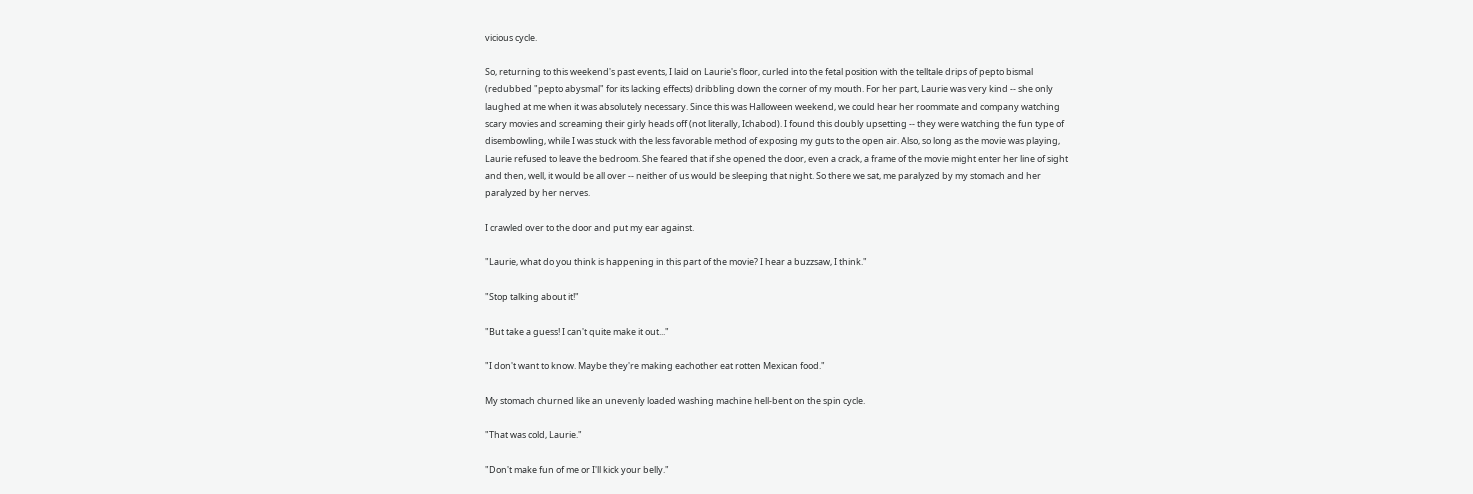vicious cycle.

So, returning to this weekend's past events, I laid on Laurie's floor, curled into the fetal position with the telltale drips of pepto bismal (redubbed "pepto abysmal" for its lacking effects) dribbling down the corner of my mouth. For her part, Laurie was very kind -- she only laughed at me when it was absolutely necessary. Since this was Halloween weekend, we could hear her roommate and company watching scary movies and screaming their girly heads off (not literally, Ichabod). I found this doubly upsetting -- they were watching the fun type of disembowling, while I was stuck with the less favorable method of exposing my guts to the open air. Also, so long as the movie was playing, Laurie refused to leave the bedroom. She feared that if she opened the door, even a crack, a frame of the movie might enter her line of sight and then, well, it would be all over -- neither of us would be sleeping that night. So there we sat, me paralyzed by my stomach and her paralyzed by her nerves.

I crawled over to the door and put my ear against.

"Laurie, what do you think is happening in this part of the movie? I hear a buzzsaw, I think."

"Stop talking about it!"

"But take a guess! I can't quite make it out..."

"I don't want to know. Maybe they're making eachother eat rotten Mexican food."

My stomach churned like an unevenly loaded washing machine hell-bent on the spin cycle.

"That was cold, Laurie."

"Don't make fun of me or I'll kick your belly."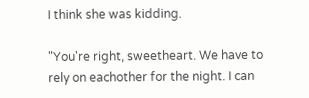I think she was kidding.

"You're right, sweetheart. We have to rely on eachother for the night. I can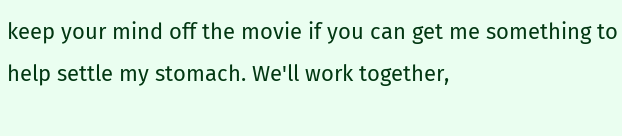keep your mind off the movie if you can get me something to help settle my stomach. We'll work together,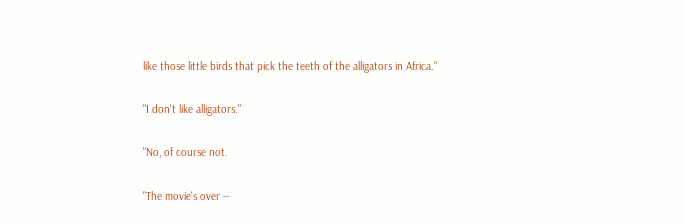like those little birds that pick the teeth of the alligators in Africa."

"I don't like alligators."

"No, of course not.

"The movie's over --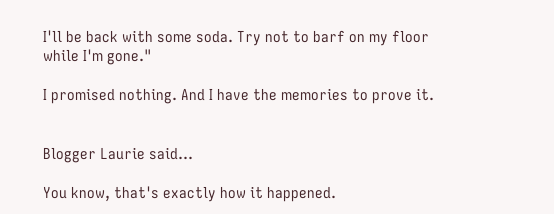I'll be back with some soda. Try not to barf on my floor while I'm gone."

I promised nothing. And I have the memories to prove it.


Blogger Laurie said...

You know, that's exactly how it happened.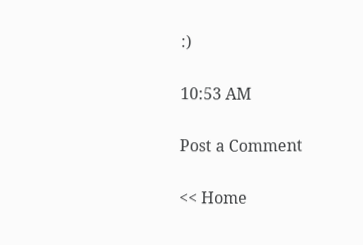:)

10:53 AM

Post a Comment

<< Home